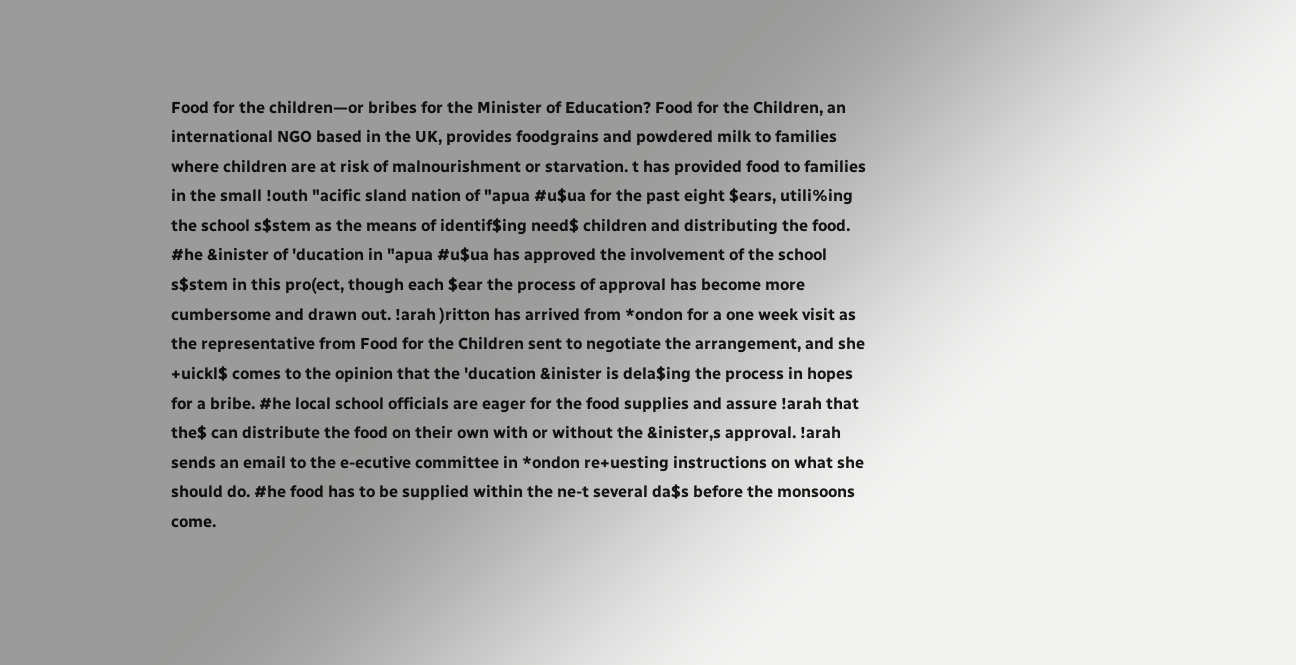Food for the children—or bribes for the Minister of Education? Food for the Children, an international NGO based in the UK, provides foodgrains and powdered milk to families where children are at risk of malnourishment or starvation. t has provided food to families in the small !outh "acific sland nation of "apua #u$ua for the past eight $ears, utili%ing the school s$stem as the means of identif$ing need$ children and distributing the food. #he &inister of 'ducation in "apua #u$ua has approved the involvement of the school s$stem in this pro(ect, though each $ear the process of approval has become more cumbersome and drawn out. !arah )ritton has arrived from *ondon for a one week visit as the representative from Food for the Children sent to negotiate the arrangement, and she +uickl$ comes to the opinion that the 'ducation &inister is dela$ing the process in hopes for a bribe. #he local school officials are eager for the food supplies and assure !arah that the$ can distribute the food on their own with or without the &inister,s approval. !arah sends an email to the e-ecutive committee in *ondon re+uesting instructions on what she should do. #he food has to be supplied within the ne-t several da$s before the monsoons come.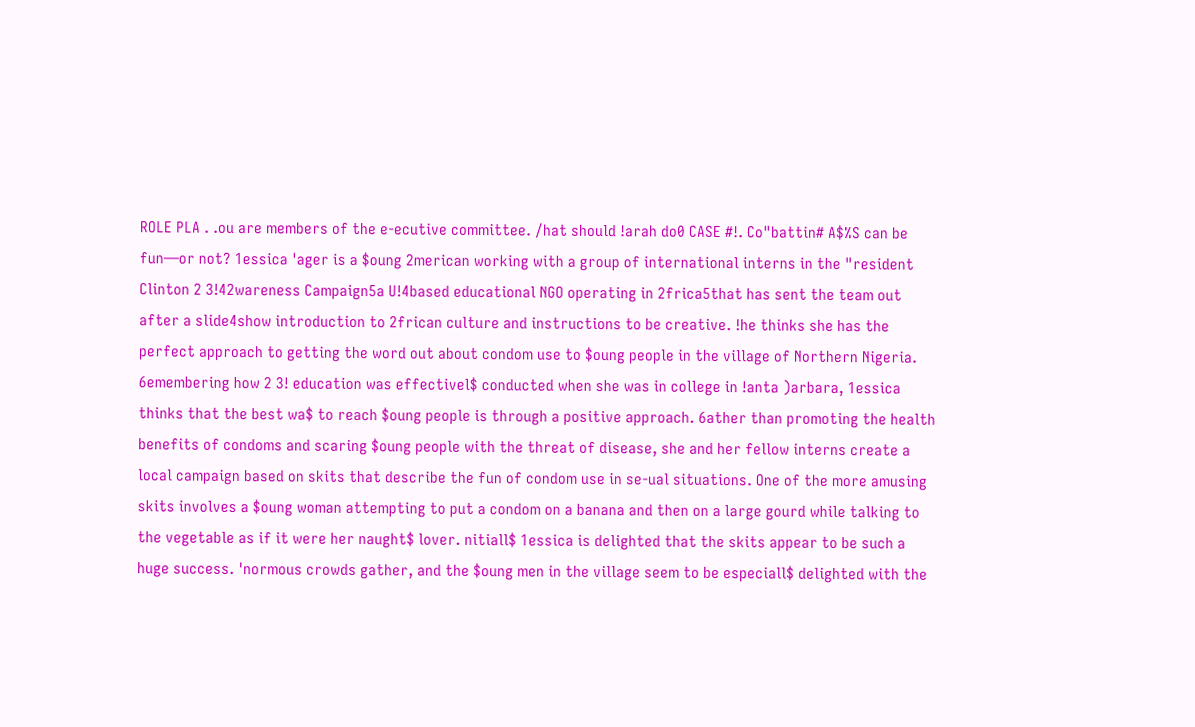ROLE PLA . .ou are members of the e-ecutive committee. /hat should !arah do0 CASE #!. Co"battin# A$%S can be fun—or not? 1essica 'ager is a $oung 2merican working with a group of international interns in the "resident Clinton 2 3!42wareness Campaign5a U!4based educational NGO operating in 2frica5that has sent the team out after a slide4show introduction to 2frican culture and instructions to be creative. !he thinks she has the perfect approach to getting the word out about condom use to $oung people in the village of Northern Nigeria. 6emembering how 2 3! education was effectivel$ conducted when she was in college in !anta )arbara, 1essica thinks that the best wa$ to reach $oung people is through a positive approach. 6ather than promoting the health benefits of condoms and scaring $oung people with the threat of disease, she and her fellow interns create a local campaign based on skits that describe the fun of condom use in se-ual situations. One of the more amusing skits involves a $oung woman attempting to put a condom on a banana and then on a large gourd while talking to the vegetable as if it were her naught$ lover. nitiall$ 1essica is delighted that the skits appear to be such a huge success. 'normous crowds gather, and the $oung men in the village seem to be especiall$ delighted with the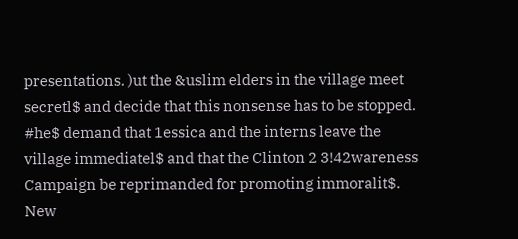presentations. )ut the &uslim elders in the village meet secretl$ and decide that this nonsense has to be stopped. #he$ demand that 1essica and the interns leave the village immediatel$ and that the Clinton 2 3!42wareness Campaign be reprimanded for promoting immoralit$. New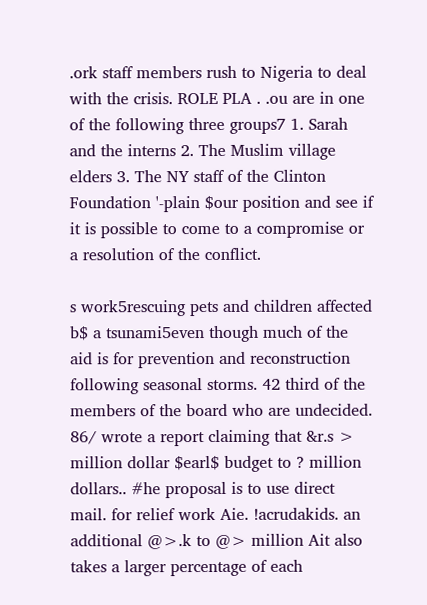.ork staff members rush to Nigeria to deal with the crisis. ROLE PLA . .ou are in one of the following three groups7 1. Sarah and the interns 2. The Muslim village elders 3. The NY staff of the Clinton Foundation '-plain $our position and see if it is possible to come to a compromise or a resolution of the conflict.

s work5rescuing pets and children affected b$ a tsunami5even though much of the aid is for prevention and reconstruction following seasonal storms. 42 third of the members of the board who are undecided. 86/ wrote a report claiming that &r.s > million dollar $earl$ budget to ? million dollars.. #he proposal is to use direct mail. for relief work Aie. !acrudakids. an additional @>.k to @> million Ait also takes a larger percentage of each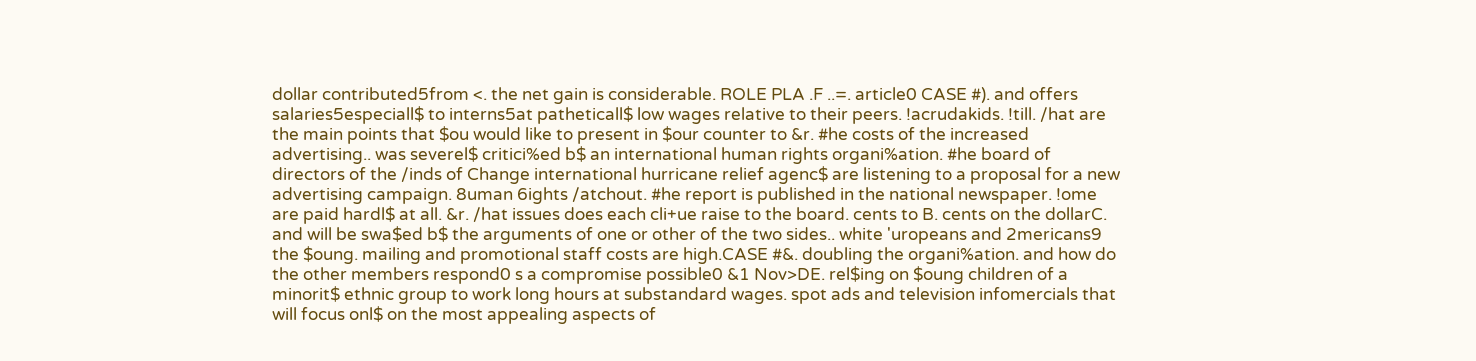dollar contributed5from <. the net gain is considerable. ROLE PLA .F ..=. article0 CASE #). and offers salaries5especiall$ to interns5at patheticall$ low wages relative to their peers. !acrudakids. !till. /hat are the main points that $ou would like to present in $our counter to &r. #he costs of the increased advertising.. was severel$ critici%ed b$ an international human rights organi%ation. #he board of directors of the /inds of Change international hurricane relief agenc$ are listening to a proposal for a new advertising campaign. 8uman 6ights /atchout. #he report is published in the national newspaper. !ome are paid hardl$ at all. &r. /hat issues does each cli+ue raise to the board. cents to B. cents on the dollarC. and will be swa$ed b$ the arguments of one or other of the two sides.. white 'uropeans and 2mericans9 the $oung. mailing and promotional staff costs are high.CASE #&. doubling the organi%ation. and how do the other members respond0 s a compromise possible0 &1 Nov>DE. rel$ing on $oung children of a minorit$ ethnic group to work long hours at substandard wages. spot ads and television infomercials that will focus onl$ on the most appealing aspects of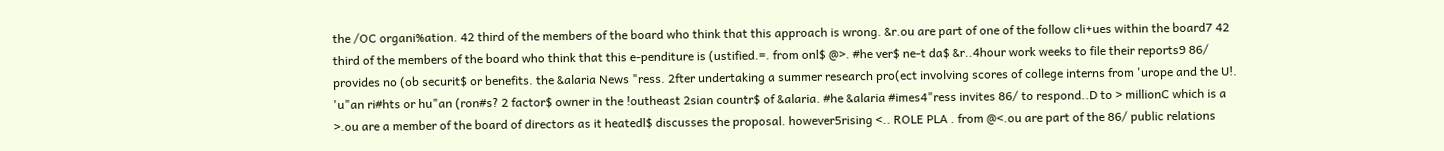the /OC organi%ation. 42 third of the members of the board who think that this approach is wrong. &r.ou are part of one of the follow cli+ues within the board7 42 third of the members of the board who think that this e-penditure is (ustified.=. from onl$ @>. #he ver$ ne-t da$ &r..4hour work weeks to file their reports9 86/ provides no (ob securit$ or benefits. the &alaria News "ress. 2fter undertaking a summer research pro(ect involving scores of college interns from 'urope and the U!. 'u"an ri#hts or hu"an (ron#s? 2 factor$ owner in the !outheast 2sian countr$ of &alaria. #he &alaria #imes4"ress invites 86/ to respond..D to > millionC which is a >.ou are a member of the board of directors as it heatedl$ discusses the proposal. however5rising <.. ROLE PLA . from @<.ou are part of the 86/ public relations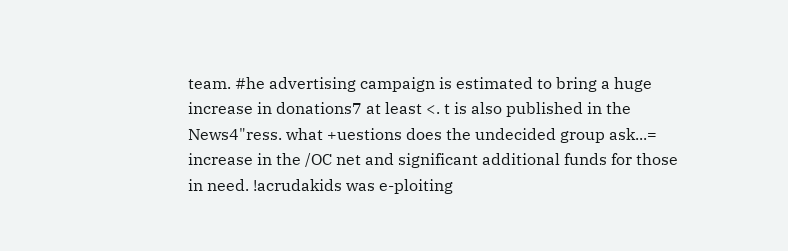team. #he advertising campaign is estimated to bring a huge increase in donations7 at least <. t is also published in the News4"ress. what +uestions does the undecided group ask...= increase in the /OC net and significant additional funds for those in need. !acrudakids was e-ploiting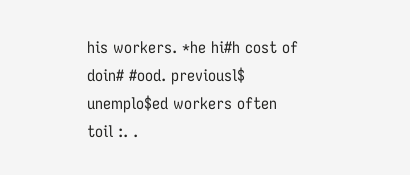his workers. *he hi#h cost of doin# #ood. previousl$ unemplo$ed workers often toil :. .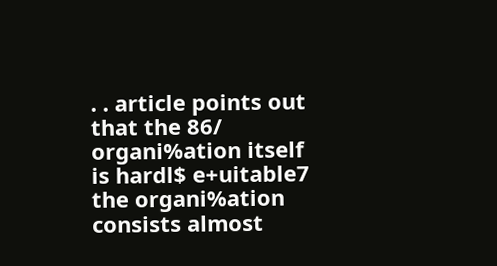. . article points out that the 86/ organi%ation itself is hardl$ e+uitable7 the organi%ation consists almost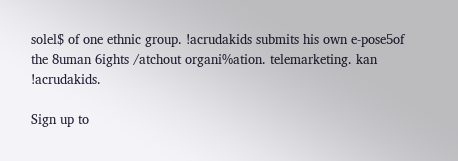solel$ of one ethnic group. !acrudakids submits his own e-pose5of the 8uman 6ights /atchout organi%ation. telemarketing. kan !acrudakids.

Sign up to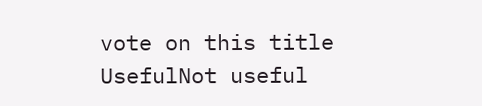vote on this title
UsefulNot useful